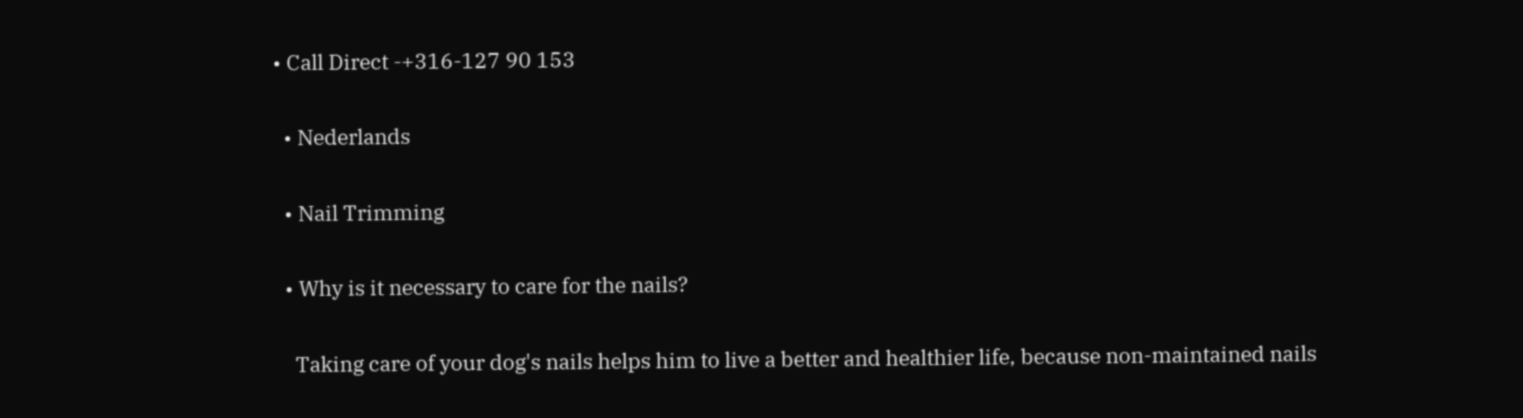• Call Direct -+316-127 90 153

  • Nederlands

  • Nail Trimming

  • Why is it necessary to care for the nails?

    Taking care of your dog's nails helps him to live a better and healthier life, because non-maintained nails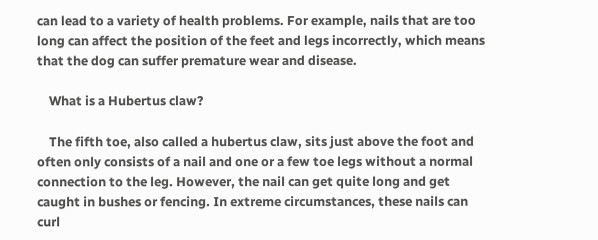can lead to a variety of health problems. For example, nails that are too long can affect the position of the feet and legs incorrectly, which means that the dog can suffer premature wear and disease.

    What is a Hubertus claw?

    The fifth toe, also called a hubertus claw, sits just above the foot and often only consists of a nail and one or a few toe legs without a normal connection to the leg. However, the nail can get quite long and get caught in bushes or fencing. In extreme circumstances, these nails can curl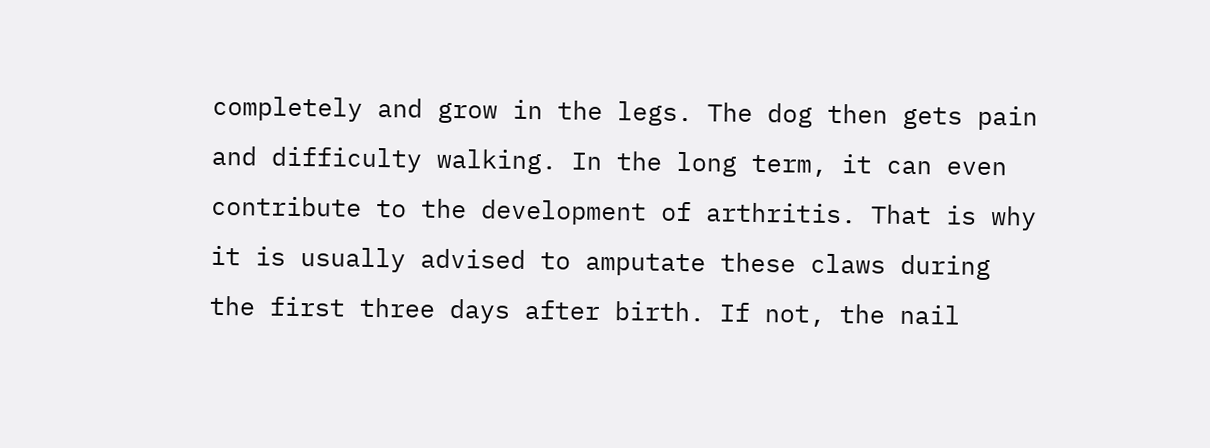completely and grow in the legs. The dog then gets pain and difficulty walking. In the long term, it can even contribute to the development of arthritis. That is why it is usually advised to amputate these claws during the first three days after birth. If not, the nail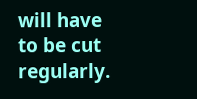will have to be cut regularly.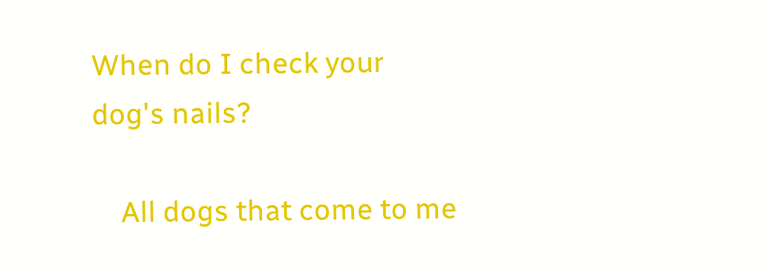When do I check your dog's nails?

    All dogs that come to me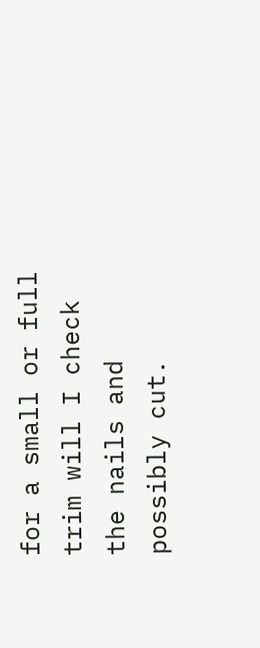for a small or full trim will I check the nails and possibly cut.